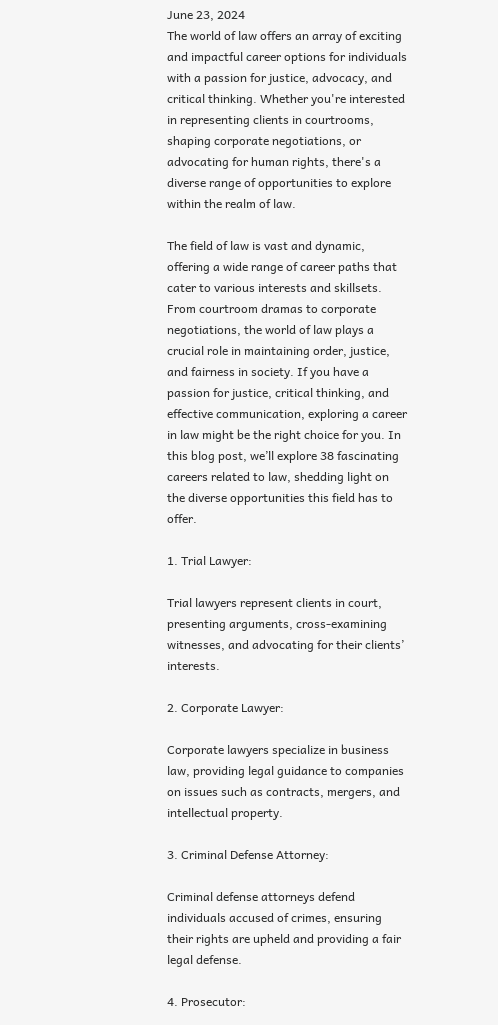June 23, 2024
The world of law offers an array of exciting and impactful career options for individuals with a passion for justice, advocacy, and critical thinking. Whether you're interested in representing clients in courtrooms, shaping corporate negotiations, or advocating for human rights, there's a diverse range of opportunities to explore within the realm of law.

The field of law is vast and dynamic, offering a wide range of career paths that cater to various interests and skillsets. From courtroom dramas to corporate negotiations, the world of law plays a crucial role in maintaining order, justice, and fairness in society. If you have a passion for justice, critical thinking, and effective communication, exploring a career in law might be the right choice for you. In this blog post, we’ll explore 38 fascinating careers related to law, shedding light on the diverse opportunities this field has to offer.

1. Trial Lawyer:

Trial lawyers represent clients in court, presenting arguments, cross-examining witnesses, and advocating for their clients’ interests.

2. Corporate Lawyer:

Corporate lawyers specialize in business law, providing legal guidance to companies on issues such as contracts, mergers, and intellectual property.

3. Criminal Defense Attorney:

Criminal defense attorneys defend individuals accused of crimes, ensuring their rights are upheld and providing a fair legal defense.

4. Prosecutor: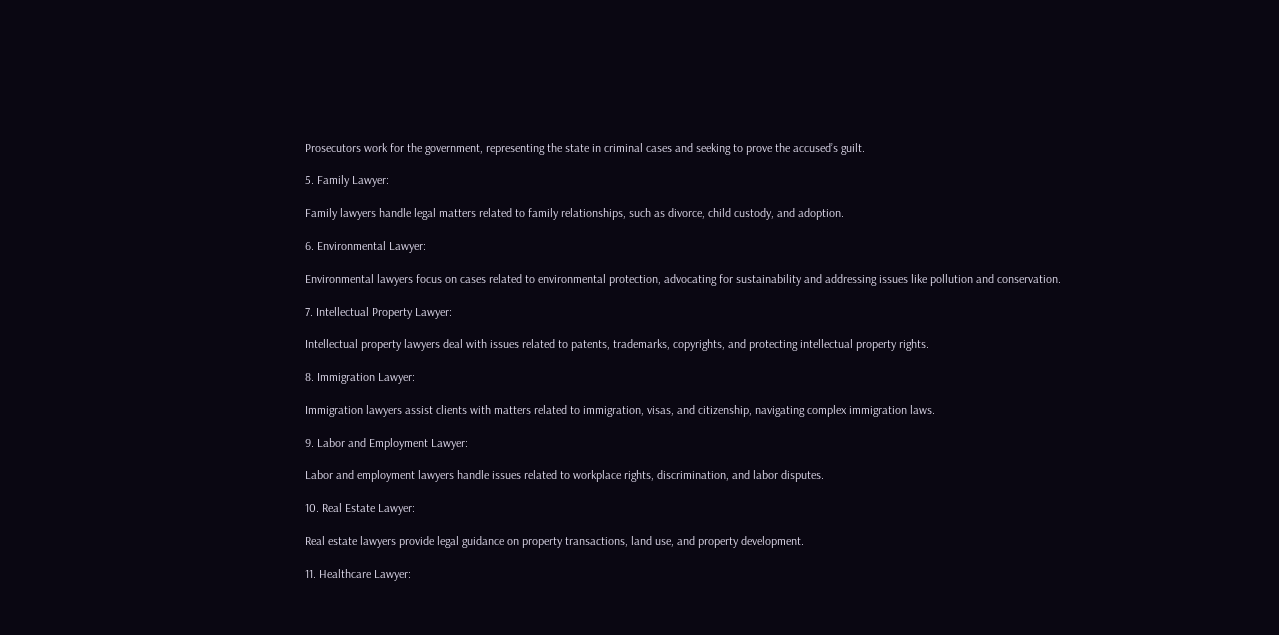Prosecutors work for the government, representing the state in criminal cases and seeking to prove the accused’s guilt.

5. Family Lawyer:

Family lawyers handle legal matters related to family relationships, such as divorce, child custody, and adoption.

6. Environmental Lawyer:

Environmental lawyers focus on cases related to environmental protection, advocating for sustainability and addressing issues like pollution and conservation.

7. Intellectual Property Lawyer:

Intellectual property lawyers deal with issues related to patents, trademarks, copyrights, and protecting intellectual property rights.

8. Immigration Lawyer:

Immigration lawyers assist clients with matters related to immigration, visas, and citizenship, navigating complex immigration laws.

9. Labor and Employment Lawyer:

Labor and employment lawyers handle issues related to workplace rights, discrimination, and labor disputes.

10. Real Estate Lawyer:

Real estate lawyers provide legal guidance on property transactions, land use, and property development.

11. Healthcare Lawyer: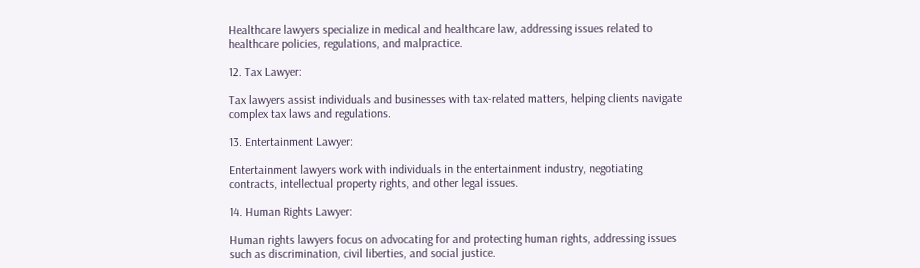Healthcare lawyers specialize in medical and healthcare law, addressing issues related to healthcare policies, regulations, and malpractice.

12. Tax Lawyer:

Tax lawyers assist individuals and businesses with tax-related matters, helping clients navigate complex tax laws and regulations.

13. Entertainment Lawyer:

Entertainment lawyers work with individuals in the entertainment industry, negotiating contracts, intellectual property rights, and other legal issues.

14. Human Rights Lawyer:

Human rights lawyers focus on advocating for and protecting human rights, addressing issues such as discrimination, civil liberties, and social justice.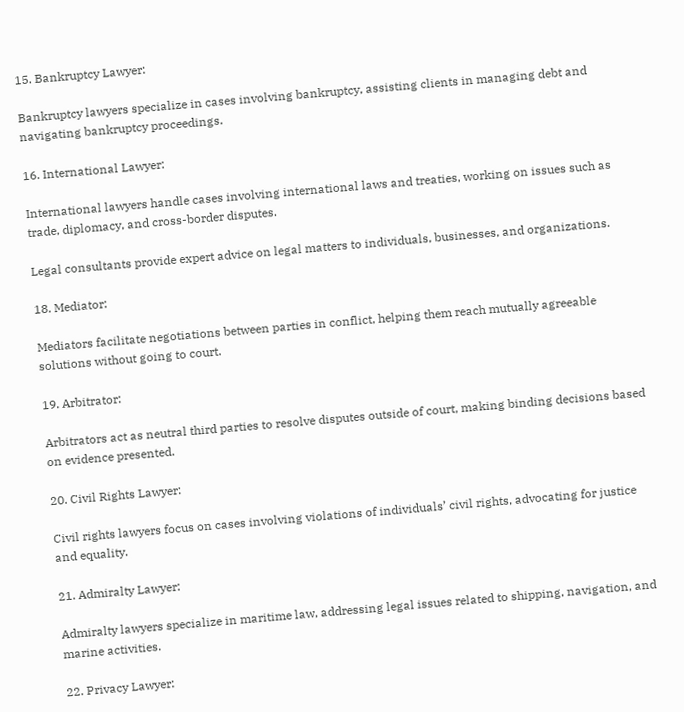15. Bankruptcy Lawyer:

Bankruptcy lawyers specialize in cases involving bankruptcy, assisting clients in managing debt and navigating bankruptcy proceedings.

16. International Lawyer:

International lawyers handle cases involving international laws and treaties, working on issues such as trade, diplomacy, and cross-border disputes.

Legal consultants provide expert advice on legal matters to individuals, businesses, and organizations.

18. Mediator:

Mediators facilitate negotiations between parties in conflict, helping them reach mutually agreeable solutions without going to court.

19. Arbitrator:

Arbitrators act as neutral third parties to resolve disputes outside of court, making binding decisions based on evidence presented.

20. Civil Rights Lawyer:

Civil rights lawyers focus on cases involving violations of individuals’ civil rights, advocating for justice and equality.

21. Admiralty Lawyer:

Admiralty lawyers specialize in maritime law, addressing legal issues related to shipping, navigation, and marine activities.

22. Privacy Lawyer: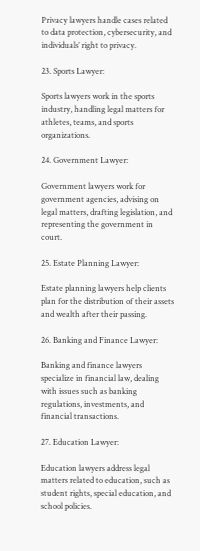Privacy lawyers handle cases related to data protection, cybersecurity, and individuals’ right to privacy.

23. Sports Lawyer:

Sports lawyers work in the sports industry, handling legal matters for athletes, teams, and sports organizations.

24. Government Lawyer:

Government lawyers work for government agencies, advising on legal matters, drafting legislation, and representing the government in court.

25. Estate Planning Lawyer:

Estate planning lawyers help clients plan for the distribution of their assets and wealth after their passing.

26. Banking and Finance Lawyer:

Banking and finance lawyers specialize in financial law, dealing with issues such as banking regulations, investments, and financial transactions.

27. Education Lawyer:

Education lawyers address legal matters related to education, such as student rights, special education, and school policies.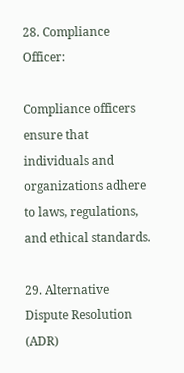28. Compliance Officer:

Compliance officers ensure that individuals and organizations adhere to laws, regulations, and ethical standards.

29. Alternative Dispute Resolution (ADR)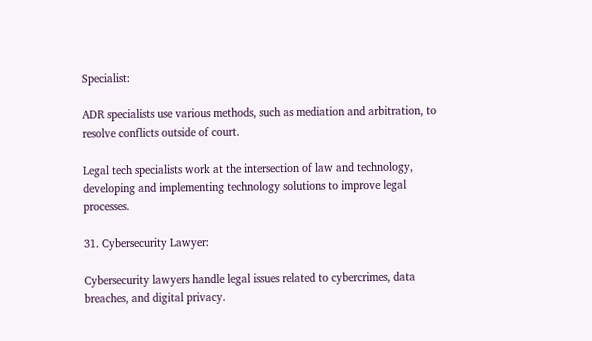Specialist:

ADR specialists use various methods, such as mediation and arbitration, to resolve conflicts outside of court.

Legal tech specialists work at the intersection of law and technology, developing and implementing technology solutions to improve legal processes.

31. Cybersecurity Lawyer:

Cybersecurity lawyers handle legal issues related to cybercrimes, data breaches, and digital privacy.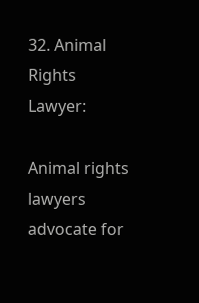32. Animal Rights Lawyer:

Animal rights lawyers advocate for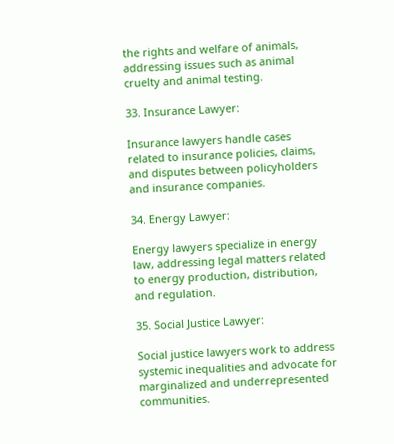the rights and welfare of animals, addressing issues such as animal cruelty and animal testing.

33. Insurance Lawyer:

Insurance lawyers handle cases related to insurance policies, claims, and disputes between policyholders and insurance companies.

34. Energy Lawyer:

Energy lawyers specialize in energy law, addressing legal matters related to energy production, distribution, and regulation.

35. Social Justice Lawyer:

Social justice lawyers work to address systemic inequalities and advocate for marginalized and underrepresented communities.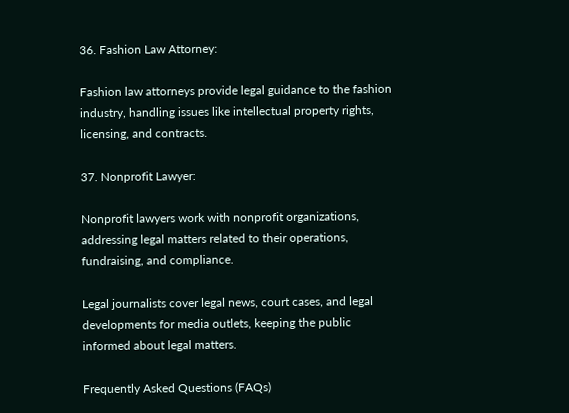36. Fashion Law Attorney:

Fashion law attorneys provide legal guidance to the fashion industry, handling issues like intellectual property rights, licensing, and contracts.

37. Nonprofit Lawyer:

Nonprofit lawyers work with nonprofit organizations, addressing legal matters related to their operations, fundraising, and compliance.

Legal journalists cover legal news, court cases, and legal developments for media outlets, keeping the public informed about legal matters.

Frequently Asked Questions (FAQs)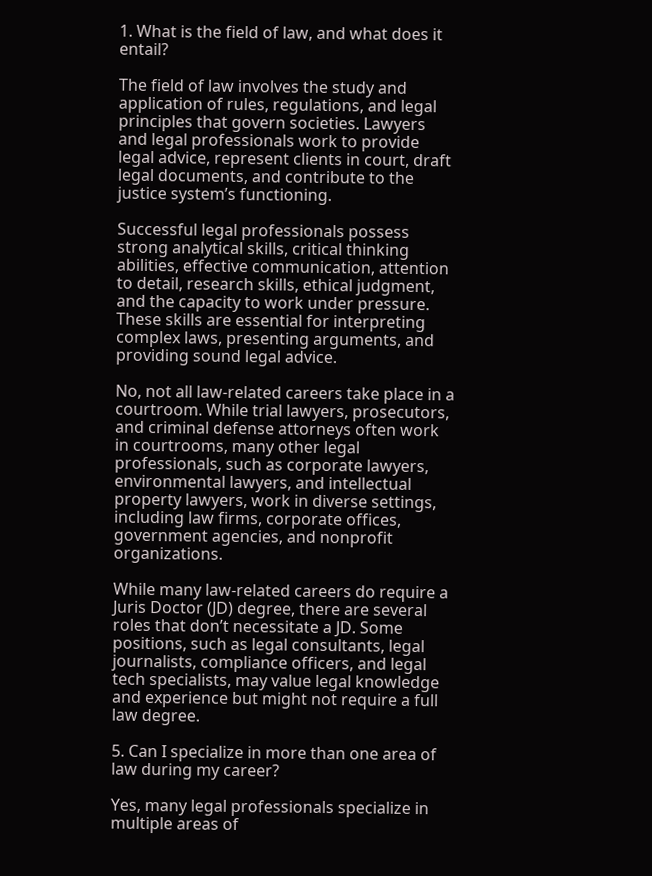1. What is the field of law, and what does it entail?

The field of law involves the study and application of rules, regulations, and legal principles that govern societies. Lawyers and legal professionals work to provide legal advice, represent clients in court, draft legal documents, and contribute to the justice system’s functioning.

Successful legal professionals possess strong analytical skills, critical thinking abilities, effective communication, attention to detail, research skills, ethical judgment, and the capacity to work under pressure. These skills are essential for interpreting complex laws, presenting arguments, and providing sound legal advice.

No, not all law-related careers take place in a courtroom. While trial lawyers, prosecutors, and criminal defense attorneys often work in courtrooms, many other legal professionals, such as corporate lawyers, environmental lawyers, and intellectual property lawyers, work in diverse settings, including law firms, corporate offices, government agencies, and nonprofit organizations.

While many law-related careers do require a Juris Doctor (JD) degree, there are several roles that don’t necessitate a JD. Some positions, such as legal consultants, legal journalists, compliance officers, and legal tech specialists, may value legal knowledge and experience but might not require a full law degree.

5. Can I specialize in more than one area of law during my career?

Yes, many legal professionals specialize in multiple areas of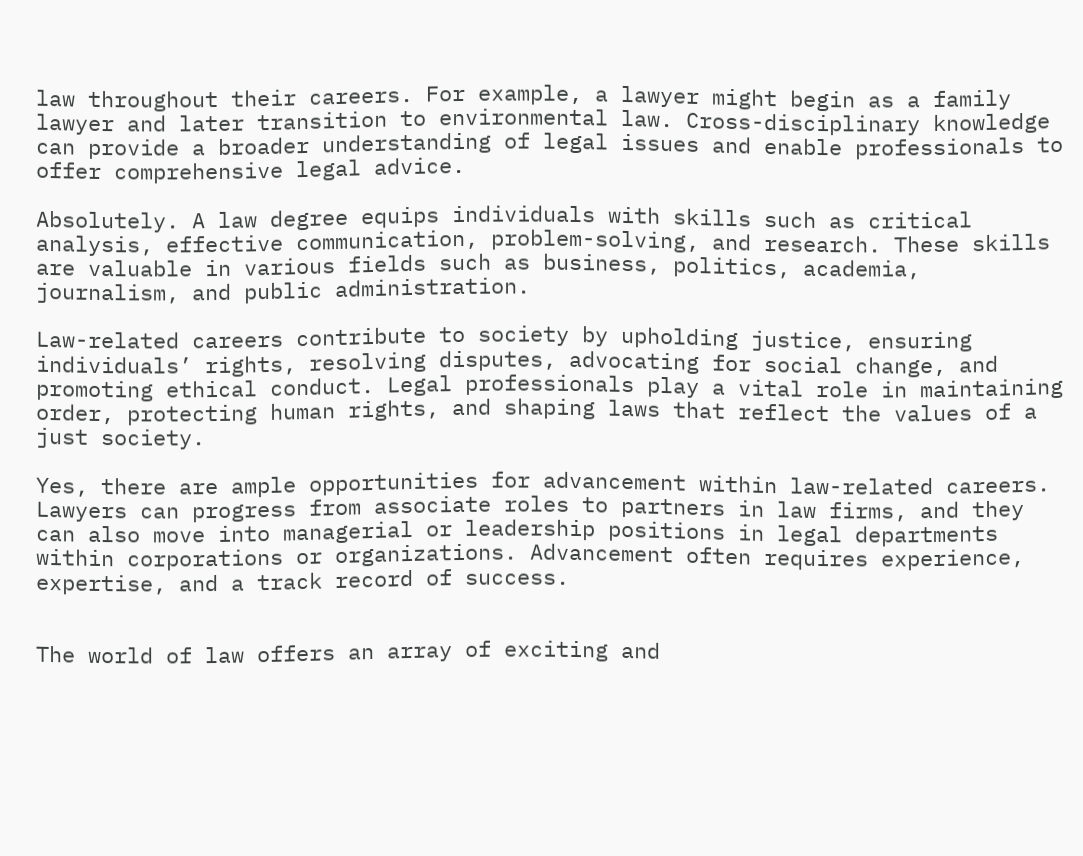law throughout their careers. For example, a lawyer might begin as a family lawyer and later transition to environmental law. Cross-disciplinary knowledge can provide a broader understanding of legal issues and enable professionals to offer comprehensive legal advice.

Absolutely. A law degree equips individuals with skills such as critical analysis, effective communication, problem-solving, and research. These skills are valuable in various fields such as business, politics, academia, journalism, and public administration.

Law-related careers contribute to society by upholding justice, ensuring individuals’ rights, resolving disputes, advocating for social change, and promoting ethical conduct. Legal professionals play a vital role in maintaining order, protecting human rights, and shaping laws that reflect the values of a just society.

Yes, there are ample opportunities for advancement within law-related careers. Lawyers can progress from associate roles to partners in law firms, and they can also move into managerial or leadership positions in legal departments within corporations or organizations. Advancement often requires experience, expertise, and a track record of success.


The world of law offers an array of exciting and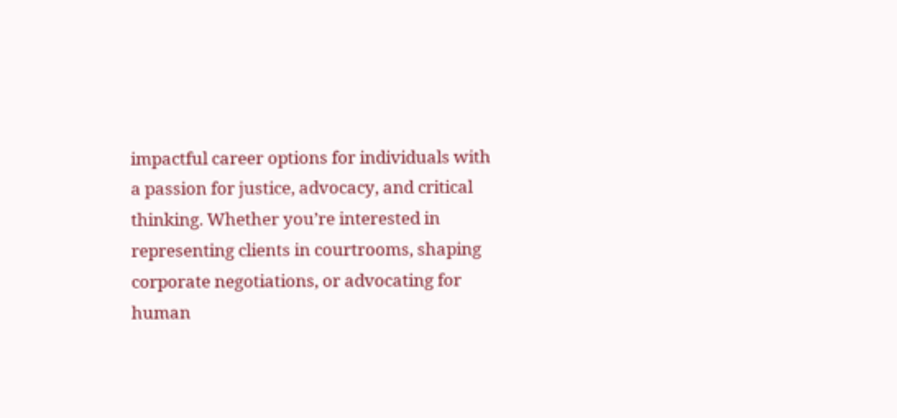impactful career options for individuals with a passion for justice, advocacy, and critical thinking. Whether you’re interested in representing clients in courtrooms, shaping corporate negotiations, or advocating for human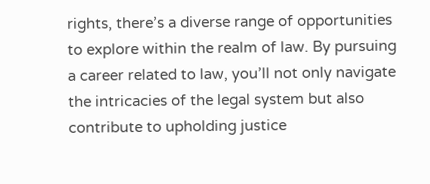rights, there’s a diverse range of opportunities to explore within the realm of law. By pursuing a career related to law, you’ll not only navigate the intricacies of the legal system but also contribute to upholding justice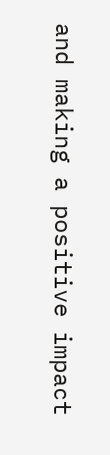and making a positive impact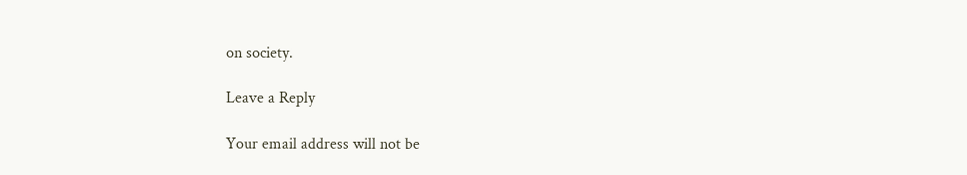on society.

Leave a Reply

Your email address will not be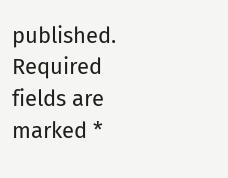published. Required fields are marked *